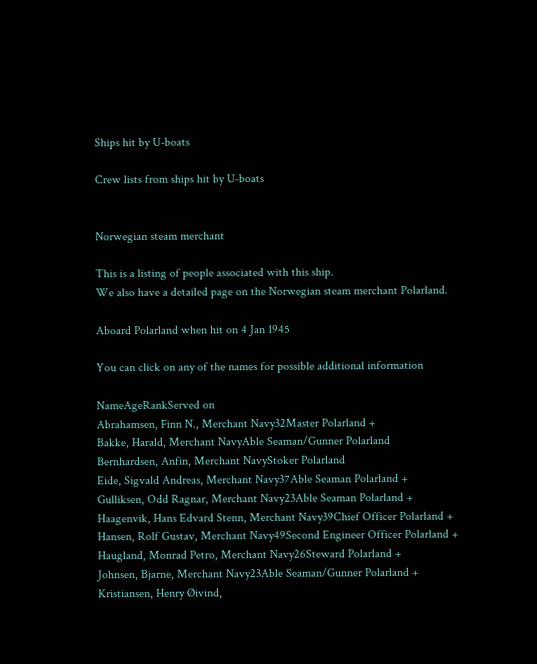Ships hit by U-boats

Crew lists from ships hit by U-boats


Norwegian steam merchant

This is a listing of people associated with this ship.
We also have a detailed page on the Norwegian steam merchant Polarland.

Aboard Polarland when hit on 4 Jan 1945

You can click on any of the names for possible additional information

NameAgeRankServed on
Abrahamsen, Finn N., Merchant Navy32Master Polarland +
Bakke, Harald, Merchant NavyAble Seaman/Gunner Polarland
Bernhardsen, Anfin, Merchant NavyStoker Polarland
Eide, Sigvald Andreas, Merchant Navy37Able Seaman Polarland +
Gulliksen, Odd Ragnar, Merchant Navy23Able Seaman Polarland +
Haagenvik, Hans Edvard Stenn, Merchant Navy39Chief Officer Polarland +
Hansen, Rolf Gustav, Merchant Navy49Second Engineer Officer Polarland +
Haugland, Monrad Petro, Merchant Navy26Steward Polarland +
Johnsen, Bjarne, Merchant Navy23Able Seaman/Gunner Polarland +
Kristiansen, Henry Øivind,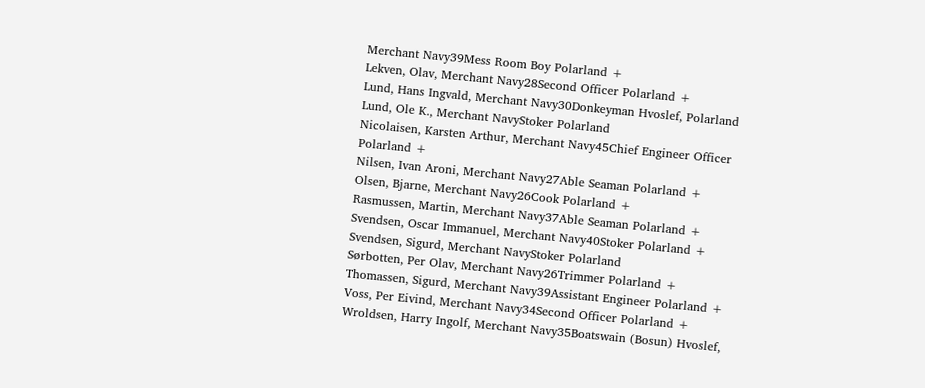Merchant Navy39Mess Room Boy Polarland +
Lekven, Olav, Merchant Navy28Second Officer Polarland +
Lund, Hans Ingvald, Merchant Navy30Donkeyman Hvoslef, Polarland
Lund, Ole K., Merchant NavyStoker Polarland
Nicolaisen, Karsten Arthur, Merchant Navy45Chief Engineer Officer Polarland +
Nilsen, Ivan Aroni, Merchant Navy27Able Seaman Polarland +
Olsen, Bjarne, Merchant Navy26Cook Polarland +
Rasmussen, Martin, Merchant Navy37Able Seaman Polarland +
Svendsen, Oscar Immanuel, Merchant Navy40Stoker Polarland +
Svendsen, Sigurd, Merchant NavyStoker Polarland
Sørbotten, Per Olav, Merchant Navy26Trimmer Polarland +
Thomassen, Sigurd, Merchant Navy39Assistant Engineer Polarland +
Voss, Per Eivind, Merchant Navy34Second Officer Polarland +
Wroldsen, Harry Ingolf, Merchant Navy35Boatswain (Bosun) Hvoslef,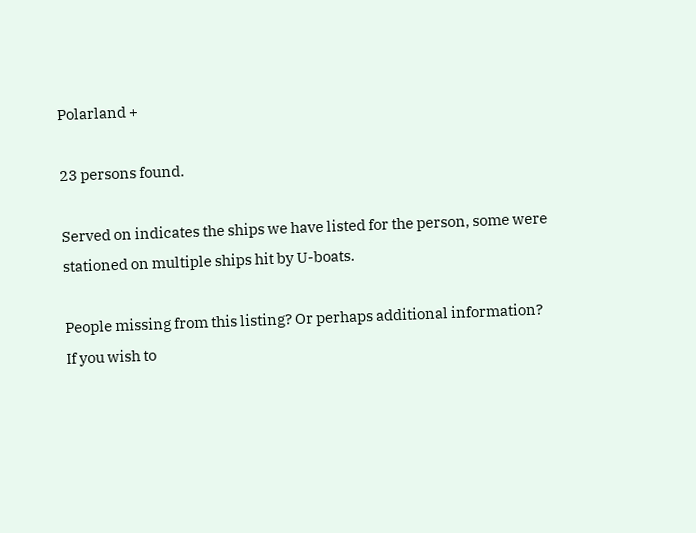Polarland +

23 persons found.

Served on indicates the ships we have listed for the person, some were stationed on multiple ships hit by U-boats.

People missing from this listing? Or perhaps additional information?
If you wish to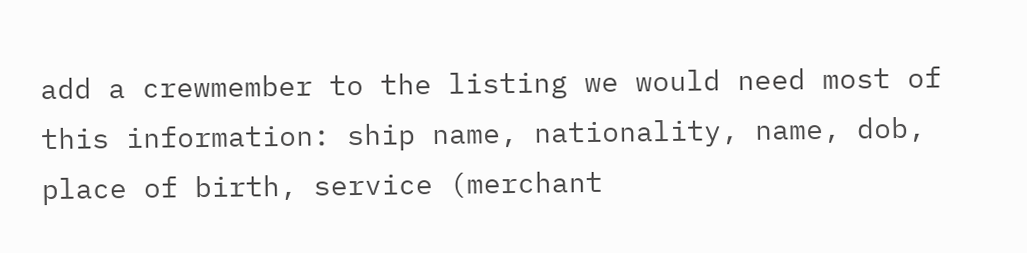add a crewmember to the listing we would need most of this information: ship name, nationality, name, dob, place of birth, service (merchant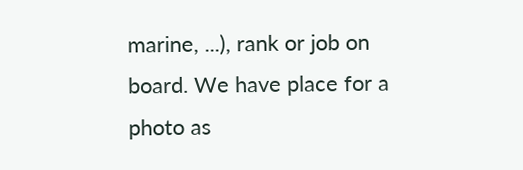marine, ...), rank or job on board. We have place for a photo as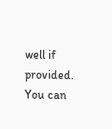well if provided. You can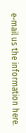e-mail us the information here.